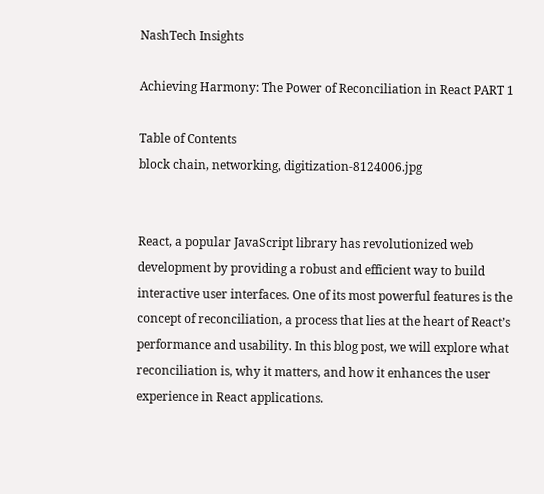NashTech Insights

Achieving Harmony: The Power of Reconciliation in React PART 1

Table of Contents
block chain, networking, digitization-8124006.jpg


React, a popular JavaScript library has revolutionized web development by providing a robust and efficient way to build interactive user interfaces. One of its most powerful features is the concept of reconciliation, a process that lies at the heart of React’s performance and usability. In this blog post, we will explore what reconciliation is, why it matters, and how it enhances the user experience in React applications.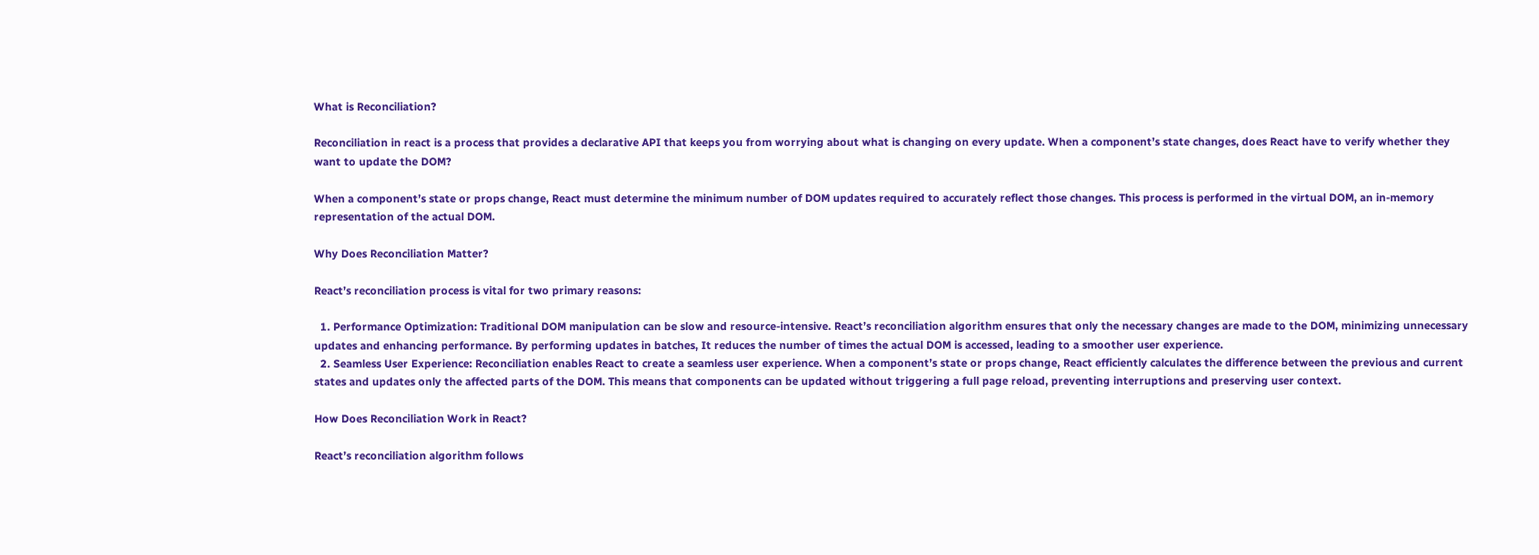What is Reconciliation?

Reconciliation in react is a process that provides a declarative API that keeps you from worrying about what is changing on every update. When a component’s state changes, does React have to verify whether they want to update the DOM?

When a component’s state or props change, React must determine the minimum number of DOM updates required to accurately reflect those changes. This process is performed in the virtual DOM, an in-memory representation of the actual DOM.

Why Does Reconciliation Matter?

React’s reconciliation process is vital for two primary reasons:

  1. Performance Optimization: Traditional DOM manipulation can be slow and resource-intensive. React’s reconciliation algorithm ensures that only the necessary changes are made to the DOM, minimizing unnecessary updates and enhancing performance. By performing updates in batches, It reduces the number of times the actual DOM is accessed, leading to a smoother user experience.
  2. Seamless User Experience: Reconciliation enables React to create a seamless user experience. When a component’s state or props change, React efficiently calculates the difference between the previous and current states and updates only the affected parts of the DOM. This means that components can be updated without triggering a full page reload, preventing interruptions and preserving user context.

How Does Reconciliation Work in React?

React’s reconciliation algorithm follows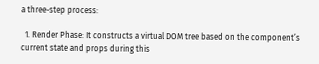a three-step process:

  1. Render Phase: It constructs a virtual DOM tree based on the component’s current state and props during this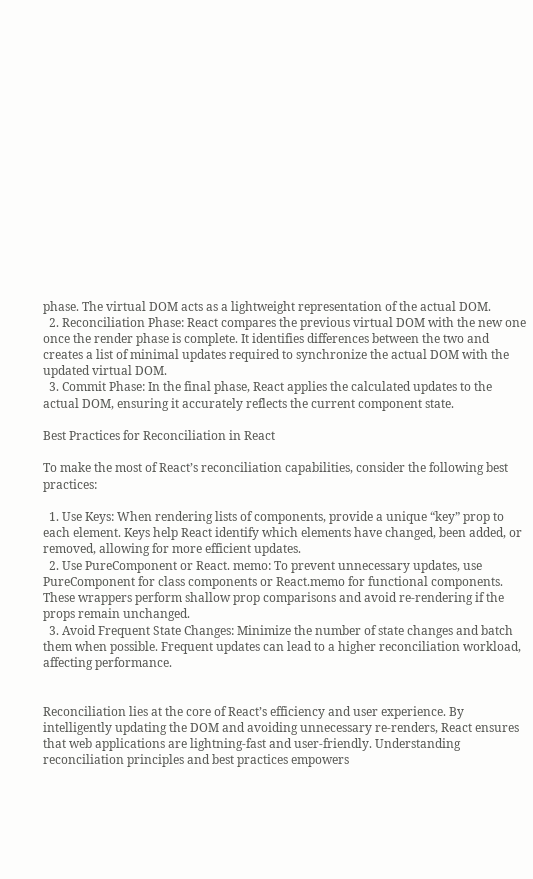phase. The virtual DOM acts as a lightweight representation of the actual DOM.
  2. Reconciliation Phase: React compares the previous virtual DOM with the new one once the render phase is complete. It identifies differences between the two and creates a list of minimal updates required to synchronize the actual DOM with the updated virtual DOM.
  3. Commit Phase: In the final phase, React applies the calculated updates to the actual DOM, ensuring it accurately reflects the current component state.

Best Practices for Reconciliation in React

To make the most of React’s reconciliation capabilities, consider the following best practices:

  1. Use Keys: When rendering lists of components, provide a unique “key” prop to each element. Keys help React identify which elements have changed, been added, or removed, allowing for more efficient updates.
  2. Use PureComponent or React. memo: To prevent unnecessary updates, use PureComponent for class components or React.memo for functional components. These wrappers perform shallow prop comparisons and avoid re-rendering if the props remain unchanged.
  3. Avoid Frequent State Changes: Minimize the number of state changes and batch them when possible. Frequent updates can lead to a higher reconciliation workload, affecting performance.


Reconciliation lies at the core of React’s efficiency and user experience. By intelligently updating the DOM and avoiding unnecessary re-renders, React ensures that web applications are lightning-fast and user-friendly. Understanding reconciliation principles and best practices empowers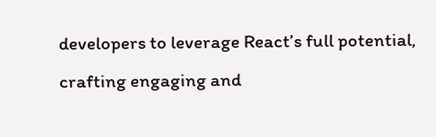developers to leverage React’s full potential, crafting engaging and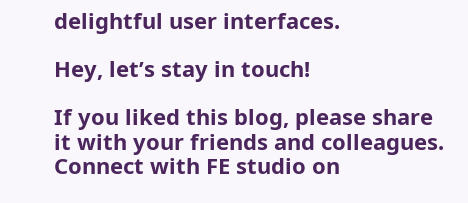delightful user interfaces.

Hey, let’s stay in touch!

If you liked this blog, please share it with your friends and colleagues. Connect with FE studio on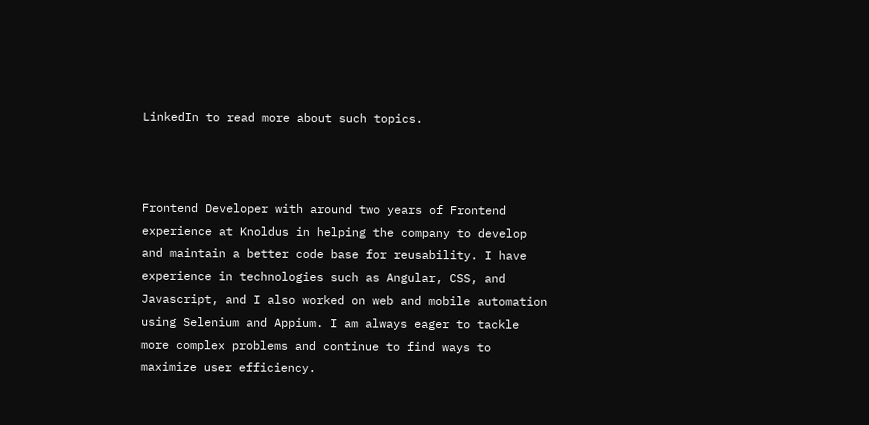LinkedIn to read more about such topics.



Frontend Developer with around two years of Frontend experience at Knoldus in helping the company to develop and maintain a better code base for reusability. I have experience in technologies such as Angular, CSS, and Javascript, and I also worked on web and mobile automation using Selenium and Appium. I am always eager to tackle more complex problems and continue to find ways to maximize user efficiency.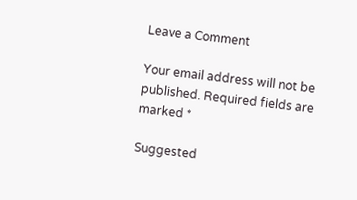Leave a Comment

Your email address will not be published. Required fields are marked *

Suggested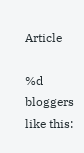Article

%d bloggers like this: